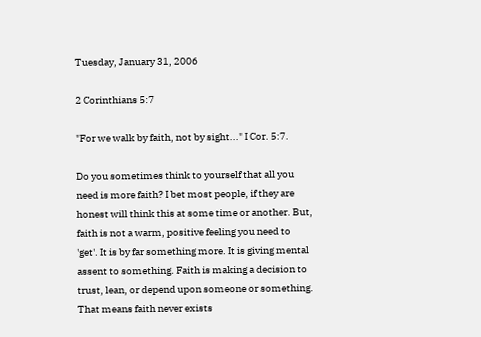Tuesday, January 31, 2006

2 Corinthians 5:7

"For we walk by faith, not by sight..." I Cor. 5:7.

Do you sometimes think to yourself that all you need is more faith? I bet most people, if they are honest will think this at some time or another. But, faith is not a warm, positive feeling you need to 'get'. It is by far something more. It is giving mental assent to something. Faith is making a decision to trust, lean, or depend upon someone or something. That means faith never exists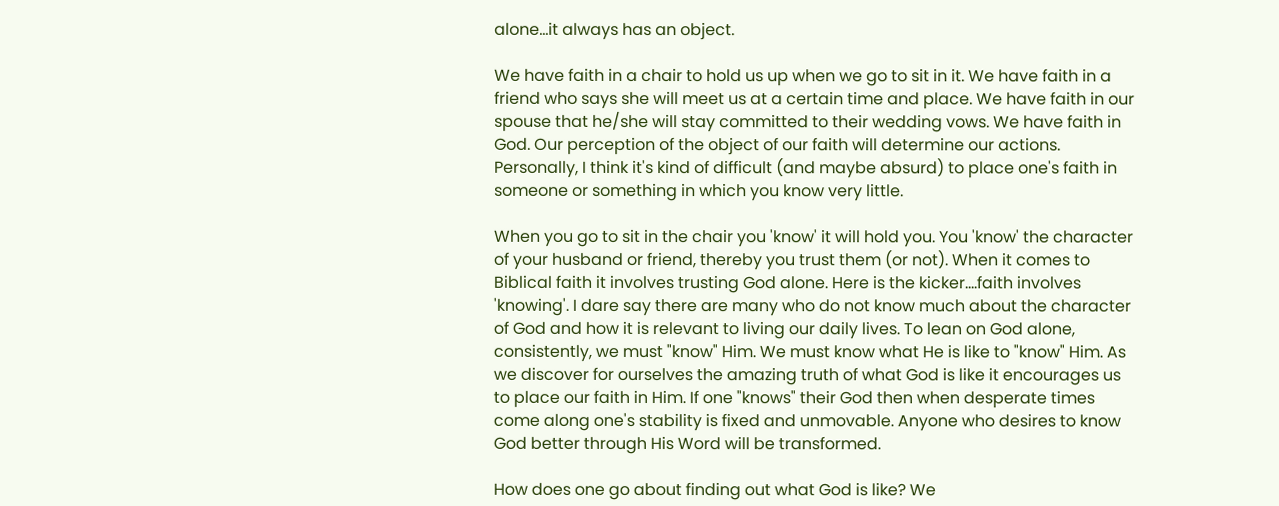alone...it always has an object.

We have faith in a chair to hold us up when we go to sit in it. We have faith in a friend who says she will meet us at a certain time and place. We have faith in our spouse that he/she will stay committed to their wedding vows. We have faith in God. Our perception of the object of our faith will determine our actions. Personally, I think it's kind of difficult (and maybe absurd) to place one's faith in someone or something in which you know very little.

When you go to sit in the chair you 'know' it will hold you. You 'know' the character of your husband or friend, thereby you trust them (or not). When it comes to Biblical faith it involves trusting God alone. Here is the kicker....faith involves 'knowing'. I dare say there are many who do not know much about the character of God and how it is relevant to living our daily lives. To lean on God alone, consistently, we must "know" Him. We must know what He is like to "know" Him. As we discover for ourselves the amazing truth of what God is like it encourages us to place our faith in Him. If one "knows" their God then when desperate times come along one's stability is fixed and unmovable. Anyone who desires to know God better through His Word will be transformed.

How does one go about finding out what God is like? We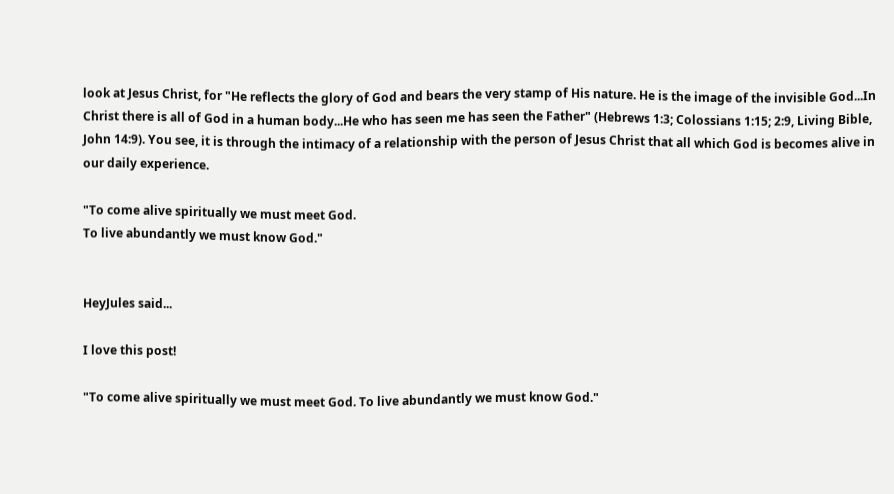look at Jesus Christ, for "He reflects the glory of God and bears the very stamp of His nature. He is the image of the invisible God...In Christ there is all of God in a human body...He who has seen me has seen the Father" (Hebrews 1:3; Colossians 1:15; 2:9, Living Bible, John 14:9). You see, it is through the intimacy of a relationship with the person of Jesus Christ that all which God is becomes alive in our daily experience.

"To come alive spiritually we must meet God.
To live abundantly we must know God."


HeyJules said...

I love this post!

"To come alive spiritually we must meet God. To live abundantly we must know God."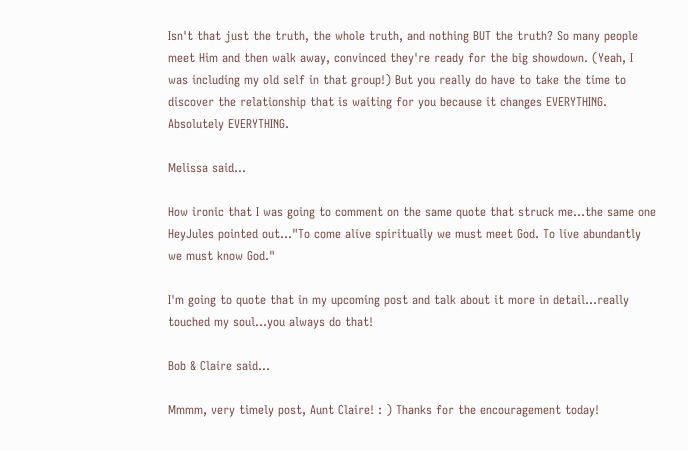Isn't that just the truth, the whole truth, and nothing BUT the truth? So many people meet Him and then walk away, convinced they're ready for the big showdown. (Yeah, I was including my old self in that group!) But you really do have to take the time to discover the relationship that is waiting for you because it changes EVERYTHING. Absolutely EVERYTHING.

Melissa said...

How ironic that I was going to comment on the same quote that struck me...the same one HeyJules pointed out..."To come alive spiritually we must meet God. To live abundantly we must know God."

I'm going to quote that in my upcoming post and talk about it more in detail...really touched my soul...you always do that!

Bob & Claire said...

Mmmm, very timely post, Aunt Claire! : ) Thanks for the encouragement today!